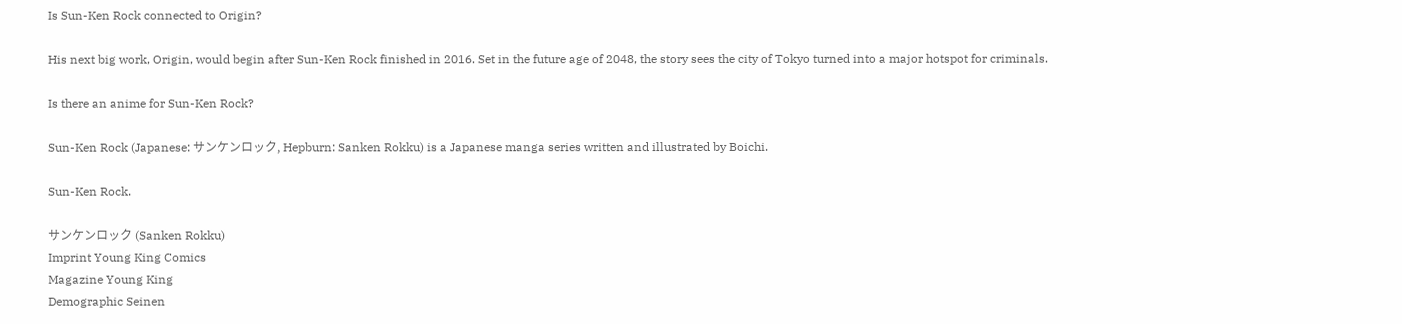Is Sun-Ken Rock connected to Origin?

His next big work, Origin, would begin after Sun-Ken Rock finished in 2016. Set in the future age of 2048, the story sees the city of Tokyo turned into a major hotspot for criminals.

Is there an anime for Sun-Ken Rock?

Sun-Ken Rock (Japanese: サンケンロック, Hepburn: Sanken Rokku) is a Japanese manga series written and illustrated by Boichi.

Sun-Ken Rock.

サンケンロック (Sanken Rokku)
Imprint Young King Comics
Magazine Young King
Demographic Seinen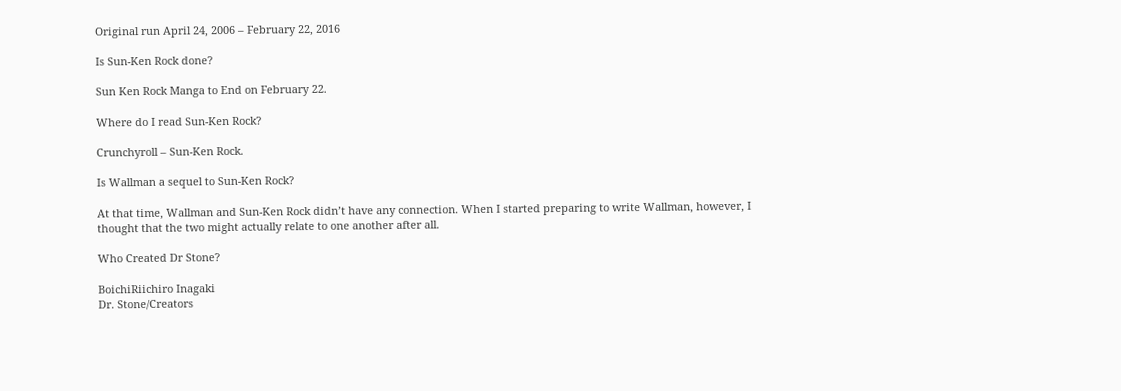Original run April 24, 2006 – February 22, 2016

Is Sun-Ken Rock done?

Sun Ken Rock Manga to End on February 22.

Where do I read Sun-Ken Rock?

Crunchyroll – Sun-Ken Rock.

Is Wallman a sequel to Sun-Ken Rock?

At that time, Wallman and Sun-Ken Rock didn’t have any connection. When I started preparing to write Wallman, however, I thought that the two might actually relate to one another after all.

Who Created Dr Stone?

BoichiRiichiro Inagaki
Dr. Stone/Creators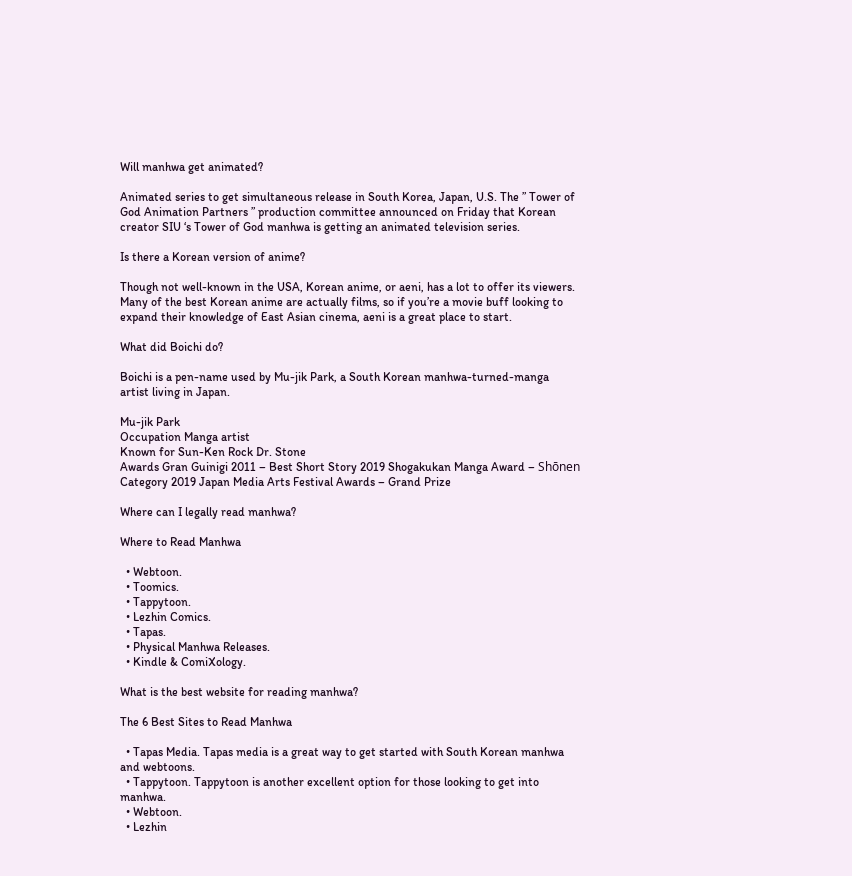Will manhwa get animated?

Animated series to get simultaneous release in South Korea, Japan, U.S. The ” Tower of God Animation Partners ” production committee announced on Friday that Korean creator SIU ‘s Tower of God manhwa is getting an animated television series.

Is there a Korean version of anime?

Though not well-known in the USA, Korean anime, or aeni, has a lot to offer its viewers. Many of the best Korean anime are actually films, so if you’re a movie buff looking to expand their knowledge of East Asian cinema, aeni is a great place to start.

What did Boichi do?

Boichi is a pen-name used by Mu-jik Park, a South Korean manhwa-turned-manga artist living in Japan.

Mu-jik Park
Occupation Manga artist
Known for Sun-Ken Rock Dr. Stone
Awards Gran Guinigi 2011 – Best Short Story 2019 Shogakukan Manga Award – Shōnen Category 2019 Japan Media Arts Festival Awards – Grand Prize

Where can I legally read manhwa?

Where to Read Manhwa

  • Webtoon.
  • Toomics.
  • Tappytoon.
  • Lezhin Comics.
  • Tapas.
  • Physical Manhwa Releases.
  • Kindle & ComiXology.

What is the best website for reading manhwa?

The 6 Best Sites to Read Manhwa

  • Tapas Media. Tapas media is a great way to get started with South Korean manhwa and webtoons.
  • Tappytoon. Tappytoon is another excellent option for those looking to get into manhwa.
  • Webtoon.
  • Lezhin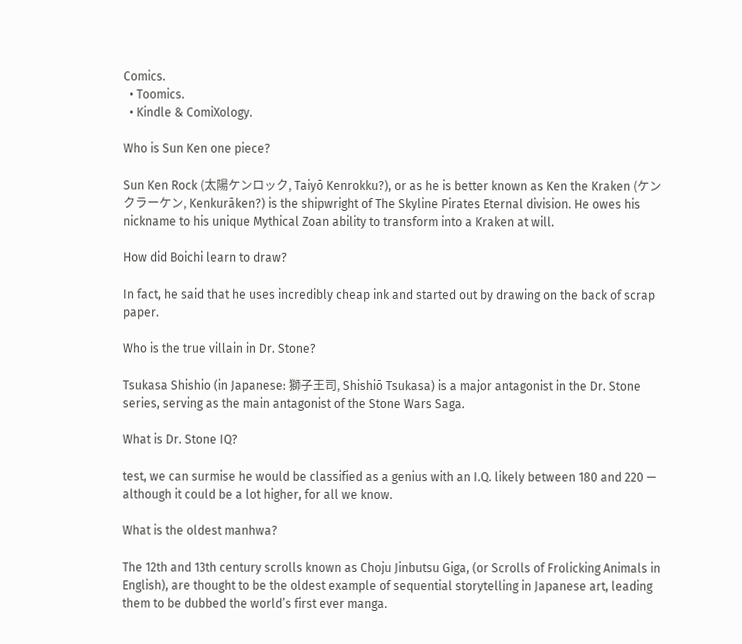Comics.
  • Toomics.
  • Kindle & ComiXology.

Who is Sun Ken one piece?

Sun Ken Rock (太陽ケンロック, Taiyō Kenrokku?), or as he is better known as Ken the Kraken (ケンクラーケン, Kenkurāken?) is the shipwright of The Skyline Pirates Eternal division. He owes his nickname to his unique Mythical Zoan ability to transform into a Kraken at will.

How did Boichi learn to draw?

In fact, he said that he uses incredibly cheap ink and started out by drawing on the back of scrap paper.

Who is the true villain in Dr. Stone?

Tsukasa Shishio (in Japanese: 獅子王司, Shishiō Tsukasa) is a major antagonist in the Dr. Stone series, serving as the main antagonist of the Stone Wars Saga.

What is Dr. Stone IQ?

test, we can surmise he would be classified as a genius with an I.Q. likely between 180 and 220 — although it could be a lot higher, for all we know.

What is the oldest manhwa?

The 12th and 13th century scrolls known as Choju Jinbutsu Giga, (or Scrolls of Frolicking Animals in English), are thought to be the oldest example of sequential storytelling in Japanese art, leading them to be dubbed the world’s first ever manga.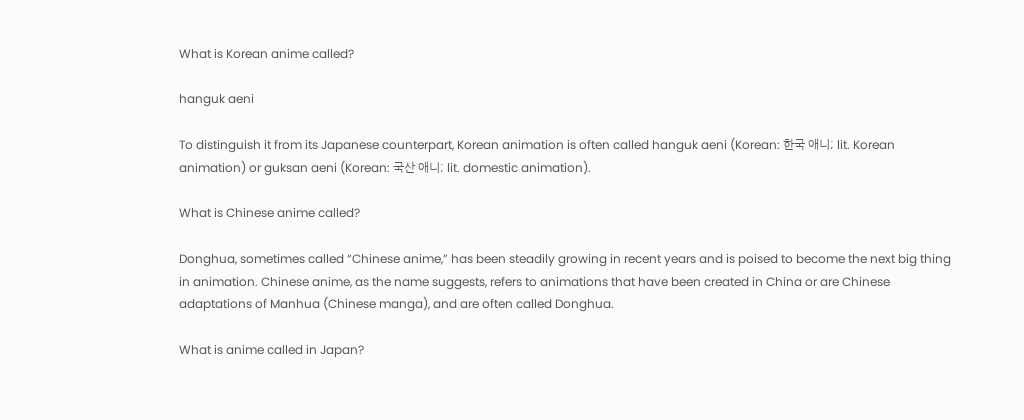What is Korean anime called?

hanguk aeni

To distinguish it from its Japanese counterpart, Korean animation is often called hanguk aeni (Korean: 한국 애니; lit. Korean animation) or guksan aeni (Korean: 국산 애니; lit. domestic animation).

What is Chinese anime called?

Donghua, sometimes called “Chinese anime,” has been steadily growing in recent years and is poised to become the next big thing in animation. Chinese anime, as the name suggests, refers to animations that have been created in China or are Chinese adaptations of Manhua (Chinese manga), and are often called Donghua.

What is anime called in Japan?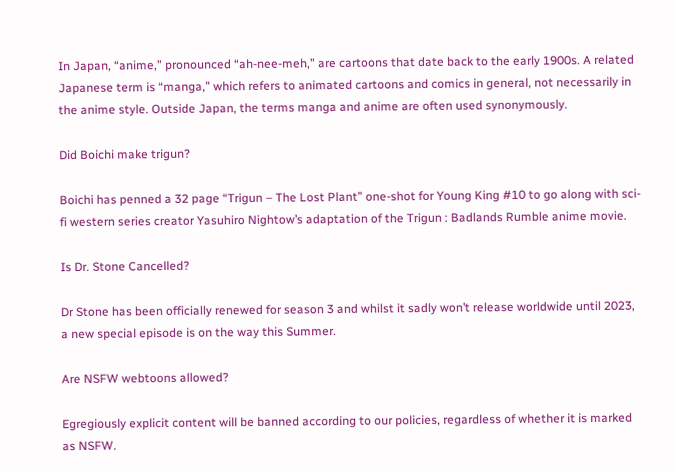In Japan, “anime,” pronounced “ah-nee-meh,” are cartoons that date back to the early 1900s. A related Japanese term is “manga,” which refers to animated cartoons and comics in general, not necessarily in the anime style. Outside Japan, the terms manga and anime are often used synonymously.

Did Boichi make trigun?

Boichi has penned a 32 page “Trigun – The Lost Plant” one-shot for Young King #10 to go along with sci-fi western series creator Yasuhiro Nightow’s adaptation of the Trigun : Badlands Rumble anime movie.

Is Dr. Stone Cancelled?

Dr Stone has been officially renewed for season 3 and whilst it sadly won’t release worldwide until 2023, a new special episode is on the way this Summer.

Are NSFW webtoons allowed?

Egregiously explicit content will be banned according to our policies, regardless of whether it is marked as NSFW.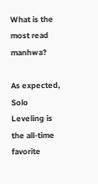What is the most read manhwa?

As expected, Solo Leveling is the all-time favorite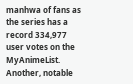manhwa of fans as the series has a record 334,977 user votes on the MyAnimeList. Another, notable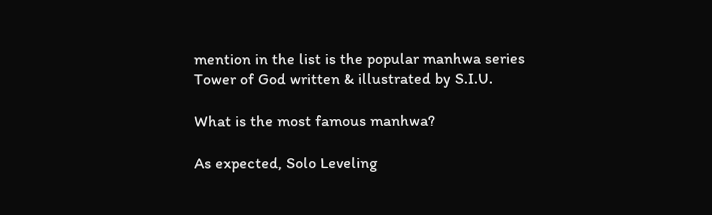mention in the list is the popular manhwa series Tower of God written & illustrated by S.I.U.

What is the most famous manhwa?

As expected, Solo Leveling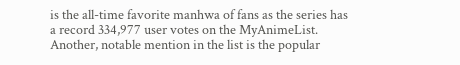is the all-time favorite manhwa of fans as the series has a record 334,977 user votes on the MyAnimeList. Another, notable mention in the list is the popular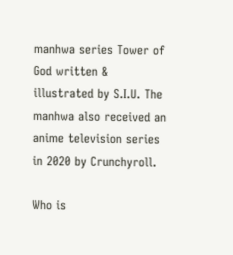manhwa series Tower of God written & illustrated by S.I.U. The manhwa also received an anime television series in 2020 by Crunchyroll.

Who is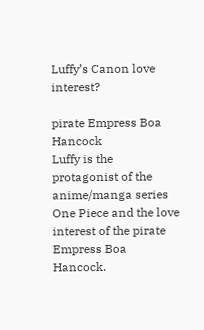Luffy’s Canon love interest?

pirate Empress Boa Hancock
Luffy is the protagonist of the anime/manga series One Piece and the love interest of the pirate Empress Boa Hancock.